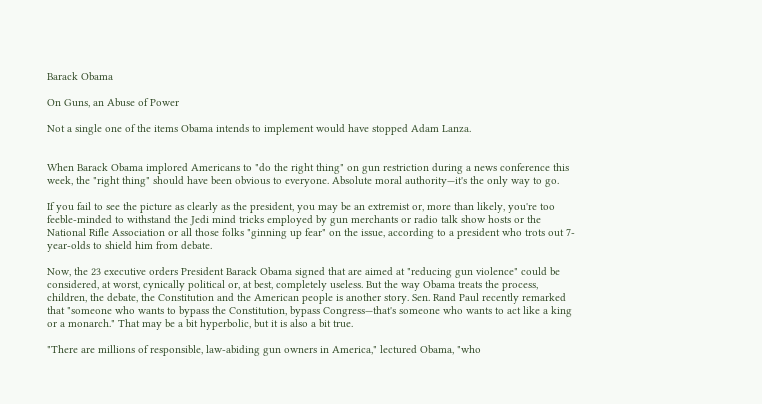Barack Obama

On Guns, an Abuse of Power

Not a single one of the items Obama intends to implement would have stopped Adam Lanza.


When Barack Obama implored Americans to "do the right thing" on gun restriction during a news conference this week, the "right thing" should have been obvious to everyone. Absolute moral authority—it's the only way to go.

If you fail to see the picture as clearly as the president, you may be an extremist or, more than likely, you're too feeble-minded to withstand the Jedi mind tricks employed by gun merchants or radio talk show hosts or the National Rifle Association or all those folks "ginning up fear" on the issue, according to a president who trots out 7-year-olds to shield him from debate.

Now, the 23 executive orders President Barack Obama signed that are aimed at "reducing gun violence" could be considered, at worst, cynically political or, at best, completely useless. But the way Obama treats the process, children, the debate, the Constitution and the American people is another story. Sen. Rand Paul recently remarked that "someone who wants to bypass the Constitution, bypass Congress—that's someone who wants to act like a king or a monarch." That may be a bit hyperbolic, but it is also a bit true.

"There are millions of responsible, law-abiding gun owners in America," lectured Obama, "who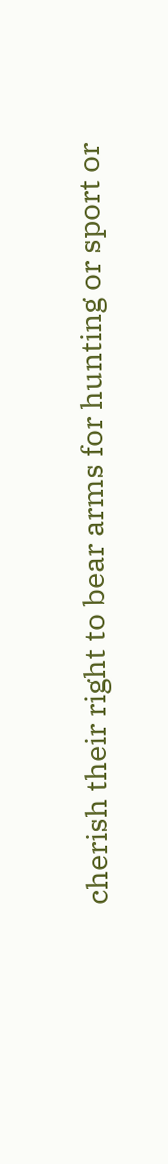cherish their right to bear arms for hunting or sport or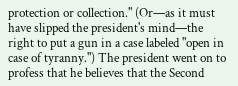protection or collection." (Or—as it must have slipped the president's mind—the right to put a gun in a case labeled "open in case of tyranny.") The president went on to profess that he believes that the Second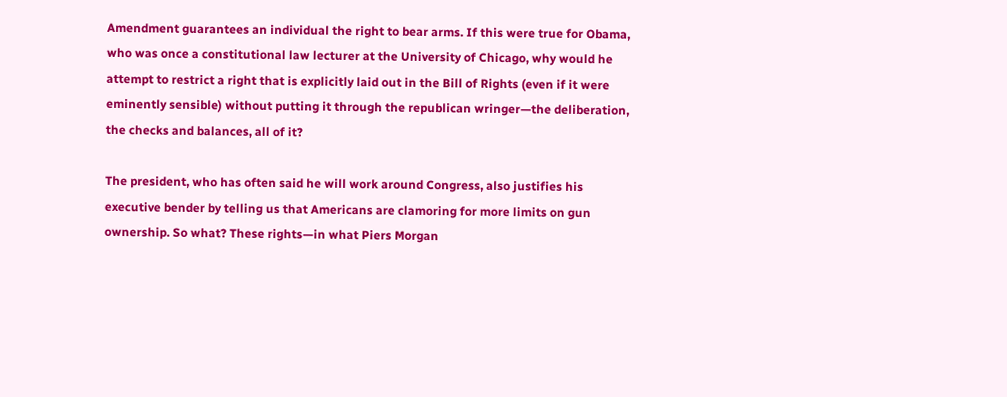Amendment guarantees an individual the right to bear arms. If this were true for Obama, who was once a constitutional law lecturer at the University of Chicago, why would he attempt to restrict a right that is explicitly laid out in the Bill of Rights (even if it were eminently sensible) without putting it through the republican wringer—the deliberation, the checks and balances, all of it?

The president, who has often said he will work around Congress, also justifies his executive bender by telling us that Americans are clamoring for more limits on gun ownership. So what? These rights—in what Piers Morgan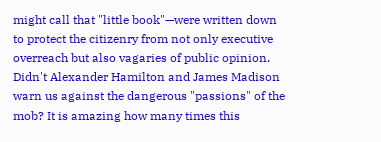might call that "little book"—were written down to protect the citizenry from not only executive overreach but also vagaries of public opinion. Didn't Alexander Hamilton and James Madison warn us against the dangerous "passions" of the mob? It is amazing how many times this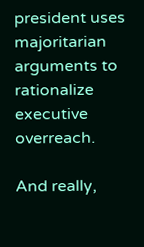president uses majoritarian arguments to rationalize executive overreach.

And really,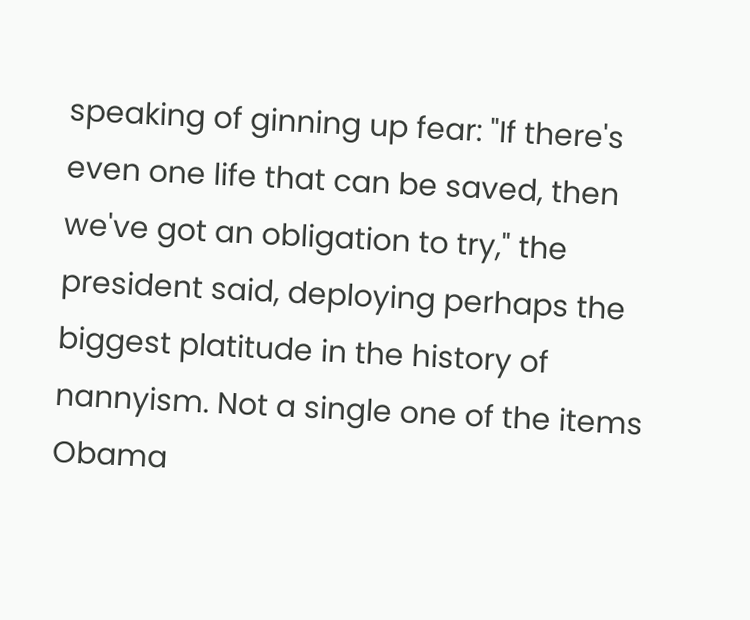speaking of ginning up fear: "If there's even one life that can be saved, then we've got an obligation to try," the president said, deploying perhaps the biggest platitude in the history of nannyism. Not a single one of the items Obama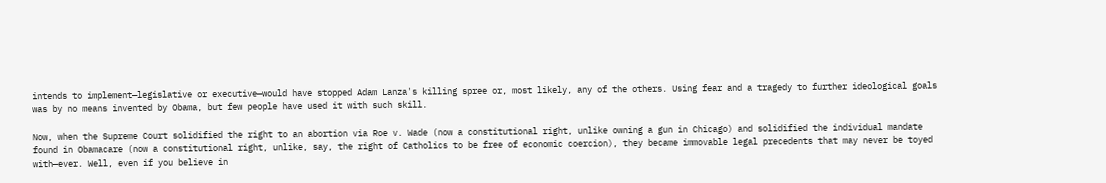intends to implement—legislative or executive—would have stopped Adam Lanza's killing spree or, most likely, any of the others. Using fear and a tragedy to further ideological goals was by no means invented by Obama, but few people have used it with such skill.

Now, when the Supreme Court solidified the right to an abortion via Roe v. Wade (now a constitutional right, unlike owning a gun in Chicago) and solidified the individual mandate found in Obamacare (now a constitutional right, unlike, say, the right of Catholics to be free of economic coercion), they became immovable legal precedents that may never be toyed with—ever. Well, even if you believe in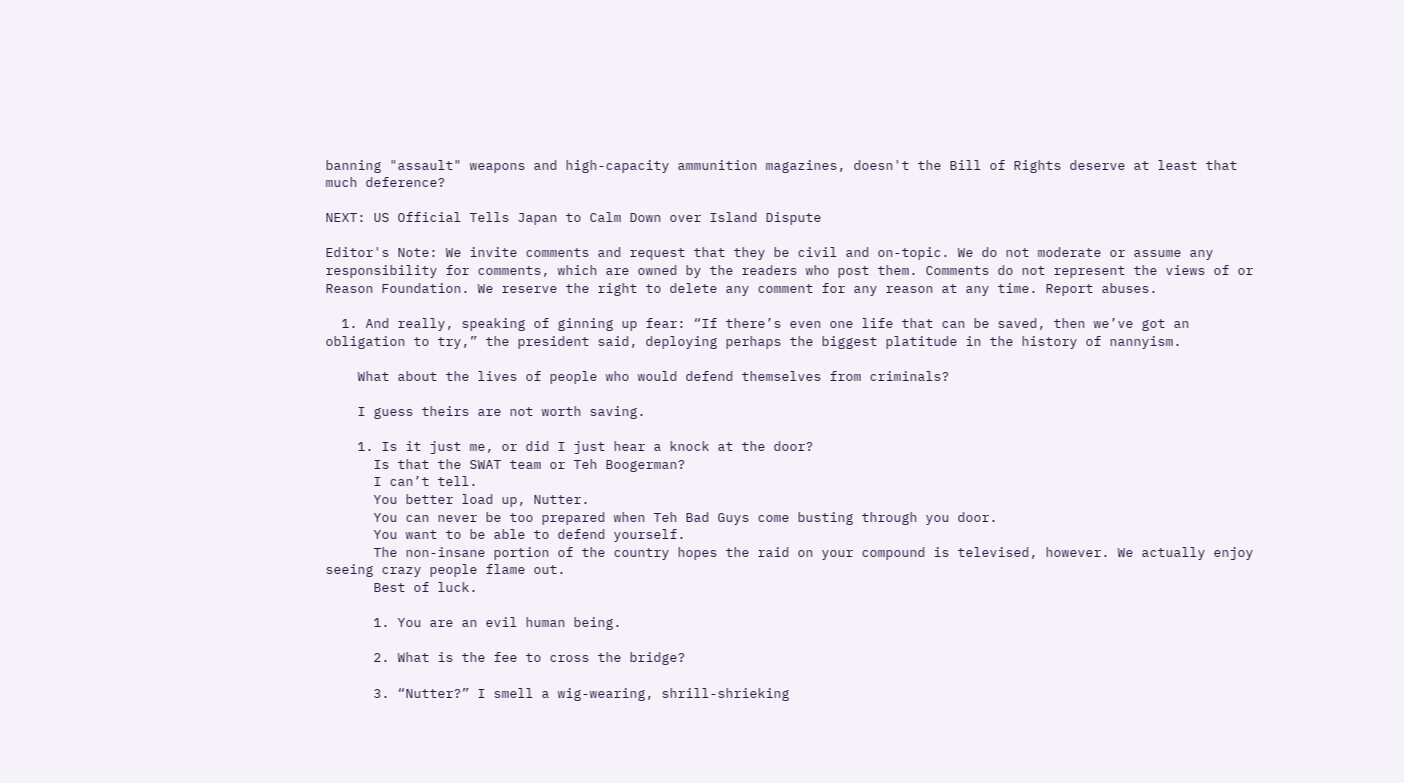banning "assault" weapons and high-capacity ammunition magazines, doesn't the Bill of Rights deserve at least that much deference?

NEXT: US Official Tells Japan to Calm Down over Island Dispute

Editor's Note: We invite comments and request that they be civil and on-topic. We do not moderate or assume any responsibility for comments, which are owned by the readers who post them. Comments do not represent the views of or Reason Foundation. We reserve the right to delete any comment for any reason at any time. Report abuses.

  1. And really, speaking of ginning up fear: “If there’s even one life that can be saved, then we’ve got an obligation to try,” the president said, deploying perhaps the biggest platitude in the history of nannyism.

    What about the lives of people who would defend themselves from criminals?

    I guess theirs are not worth saving.

    1. Is it just me, or did I just hear a knock at the door?
      Is that the SWAT team or Teh Boogerman?
      I can’t tell.
      You better load up, Nutter.
      You can never be too prepared when Teh Bad Guys come busting through you door.
      You want to be able to defend yourself.
      The non-insane portion of the country hopes the raid on your compound is televised, however. We actually enjoy seeing crazy people flame out.
      Best of luck.

      1. You are an evil human being.

      2. What is the fee to cross the bridge?

      3. “Nutter?” I smell a wig-wearing, shrill-shrieking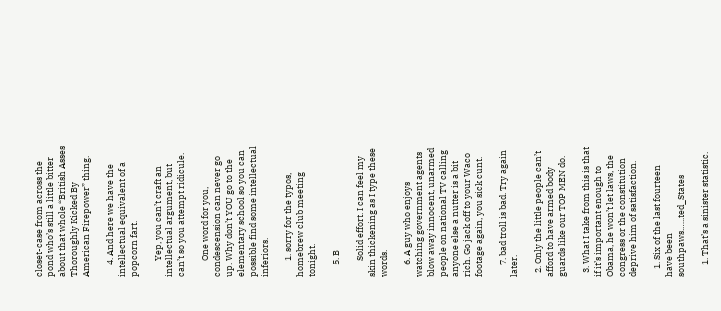closet-case from across the pond who’s still a little bitter about that whole “British Asses Thoroughly Kicked By American Firepower” thing.

      4. And here we have the intellectual equivalent of a popcorn fart.

        Yep, you can’t craft an intellectual argument, but can’t so you attempt ridicule.

        One word for you, condescension can never go up. Why don’t YOU go to the elementary school so you can possible find some intellectual inferiors.

        1. sorry for the typos, homebrew club meeting tonight.

      5. B

        Solid effort. I can feel my skin thickening as I type these words.

      6. A guy who enjoys watching government agents blow away innocent, unarmed people on national TV calling anyone else a nutter is a bit rich. Go jack off to your Waco footage again, you sick cunt.

      7. bad troll is bad. Try again later.

  2. Only the little people can’t afford to have armed body guards like our TOP MEN do.

  3. What I take from this is that if it’s important enough to Obama, he won’t let laws, the congress or the constitution deprive him of satisfaction.

    1. Six of the last fourteen have been southpaws.…..ted_States

      1. That’s a sinister statistic.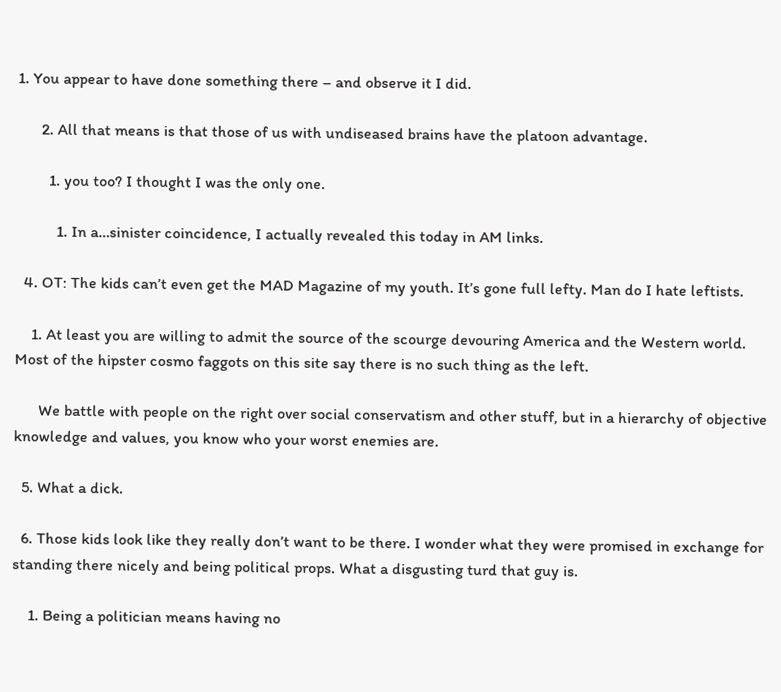1. You appear to have done something there – and observe it I did.

      2. All that means is that those of us with undiseased brains have the platoon advantage.

        1. you too? I thought I was the only one.

          1. In a…sinister coincidence, I actually revealed this today in AM links.

  4. OT: The kids can’t even get the MAD Magazine of my youth. It’s gone full lefty. Man do I hate leftists.

    1. At least you are willing to admit the source of the scourge devouring America and the Western world. Most of the hipster cosmo faggots on this site say there is no such thing as the left.

      We battle with people on the right over social conservatism and other stuff, but in a hierarchy of objective knowledge and values, you know who your worst enemies are.

  5. What a dick.

  6. Those kids look like they really don’t want to be there. I wonder what they were promised in exchange for standing there nicely and being political props. What a disgusting turd that guy is.

    1. Being a politician means having no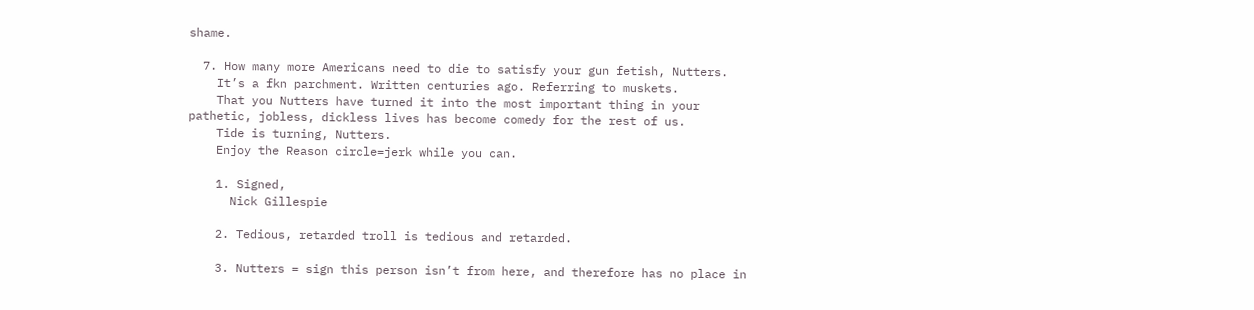shame.

  7. How many more Americans need to die to satisfy your gun fetish, Nutters.
    It’s a fkn parchment. Written centuries ago. Referring to muskets.
    That you Nutters have turned it into the most important thing in your pathetic, jobless, dickless lives has become comedy for the rest of us.
    Tide is turning, Nutters.
    Enjoy the Reason circle=jerk while you can.

    1. Signed,
      Nick Gillespie

    2. Tedious, retarded troll is tedious and retarded.

    3. Nutters = sign this person isn’t from here, and therefore has no place in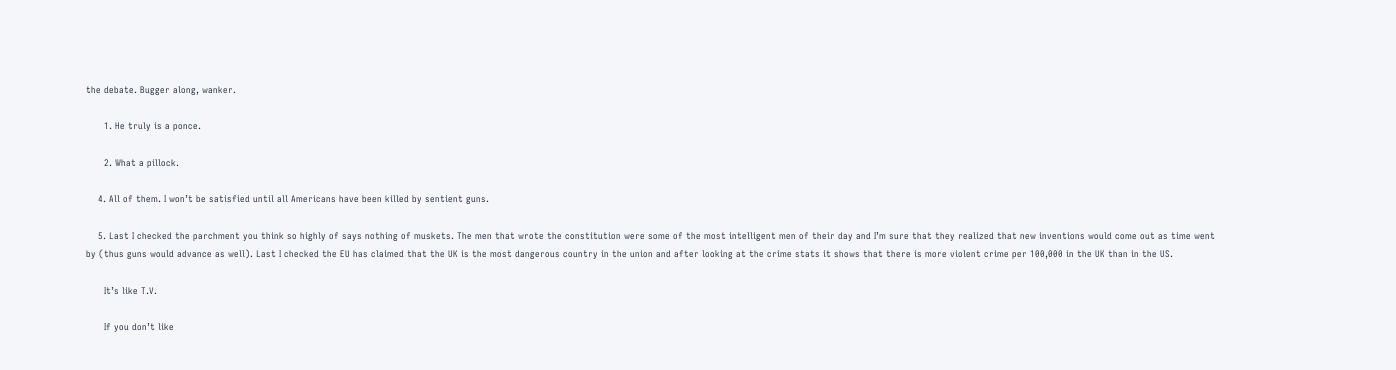the debate. Bugger along, wanker.

      1. He truly is a ponce.

      2. What a pillock.

    4. All of them. I won’t be satisfied until all Americans have been killed by sentient guns.

    5. Last I checked the parchment you think so highly of says nothing of muskets. The men that wrote the constitution were some of the most intelligent men of their day and I’m sure that they realized that new inventions would come out as time went by (thus guns would advance as well). Last I checked the EU has claimed that the UK is the most dangerous country in the union and after looking at the crime stats it shows that there is more violent crime per 100,000 in the UK than in the US.

      It’s like T.V.

      If you don’t like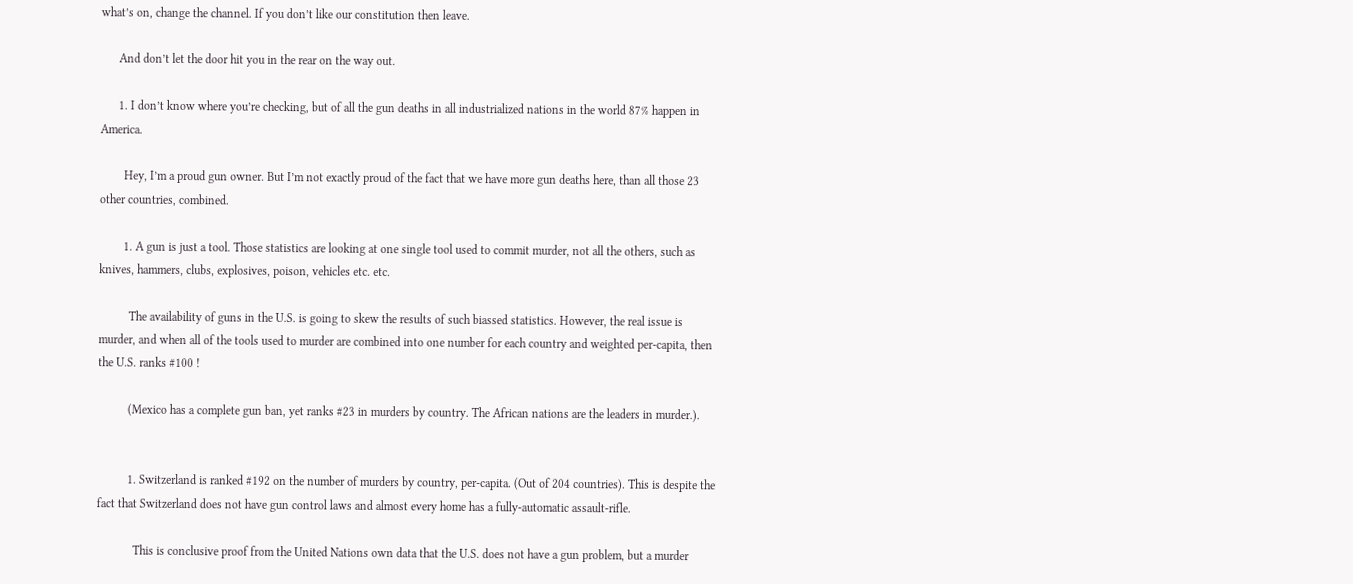what’s on, change the channel. If you don’t like our constitution then leave.

      And don’t let the door hit you in the rear on the way out.

      1. I don’t know where you’re checking, but of all the gun deaths in all industrialized nations in the world 87% happen in America.

        Hey, I’m a proud gun owner. But I’m not exactly proud of the fact that we have more gun deaths here, than all those 23 other countries, combined.

        1. A gun is just a tool. Those statistics are looking at one single tool used to commit murder, not all the others, such as knives, hammers, clubs, explosives, poison, vehicles etc. etc.

          The availability of guns in the U.S. is going to skew the results of such biassed statistics. However, the real issue is murder, and when all of the tools used to murder are combined into one number for each country and weighted per-capita, then the U.S. ranks #100 !

          (Mexico has a complete gun ban, yet ranks #23 in murders by country. The African nations are the leaders in murder.).


          1. Switzerland is ranked #192 on the number of murders by country, per-capita. (Out of 204 countries). This is despite the fact that Switzerland does not have gun control laws and almost every home has a fully-automatic assault-rifle.

            This is conclusive proof from the United Nations own data that the U.S. does not have a gun problem, but a murder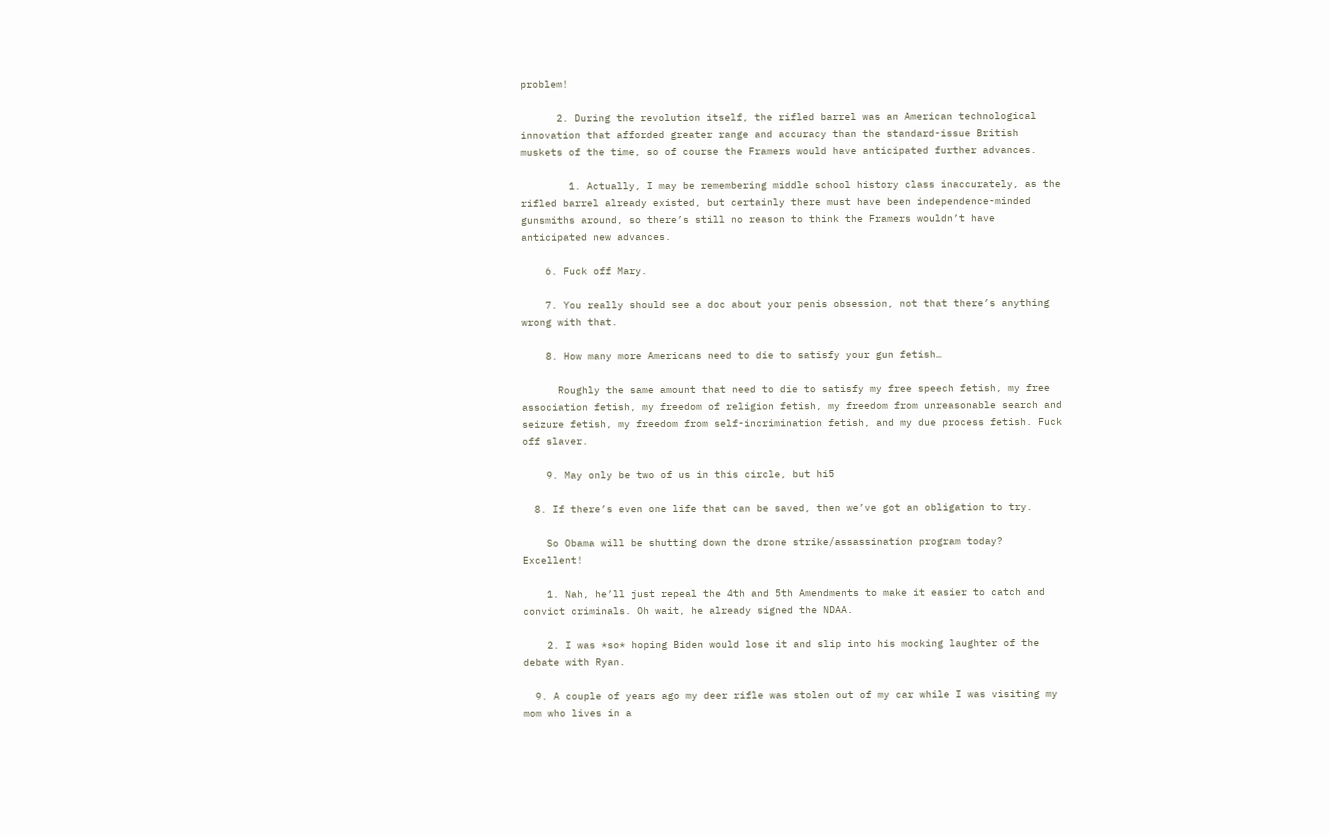problem!

      2. During the revolution itself, the rifled barrel was an American technological innovation that afforded greater range and accuracy than the standard-issue British muskets of the time, so of course the Framers would have anticipated further advances.

        1. Actually, I may be remembering middle school history class inaccurately, as the rifled barrel already existed, but certainly there must have been independence-minded gunsmiths around, so there’s still no reason to think the Framers wouldn’t have anticipated new advances.

    6. Fuck off Mary.

    7. You really should see a doc about your penis obsession, not that there’s anything wrong with that.

    8. How many more Americans need to die to satisfy your gun fetish…

      Roughly the same amount that need to die to satisfy my free speech fetish, my free association fetish, my freedom of religion fetish, my freedom from unreasonable search and seizure fetish, my freedom from self-incrimination fetish, and my due process fetish. Fuck off slaver.

    9. May only be two of us in this circle, but hi5

  8. If there’s even one life that can be saved, then we’ve got an obligation to try.

    So Obama will be shutting down the drone strike/assassination program today? Excellent!

    1. Nah, he’ll just repeal the 4th and 5th Amendments to make it easier to catch and convict criminals. Oh wait, he already signed the NDAA.

    2. I was *so* hoping Biden would lose it and slip into his mocking laughter of the debate with Ryan.

  9. A couple of years ago my deer rifle was stolen out of my car while I was visiting my mom who lives in a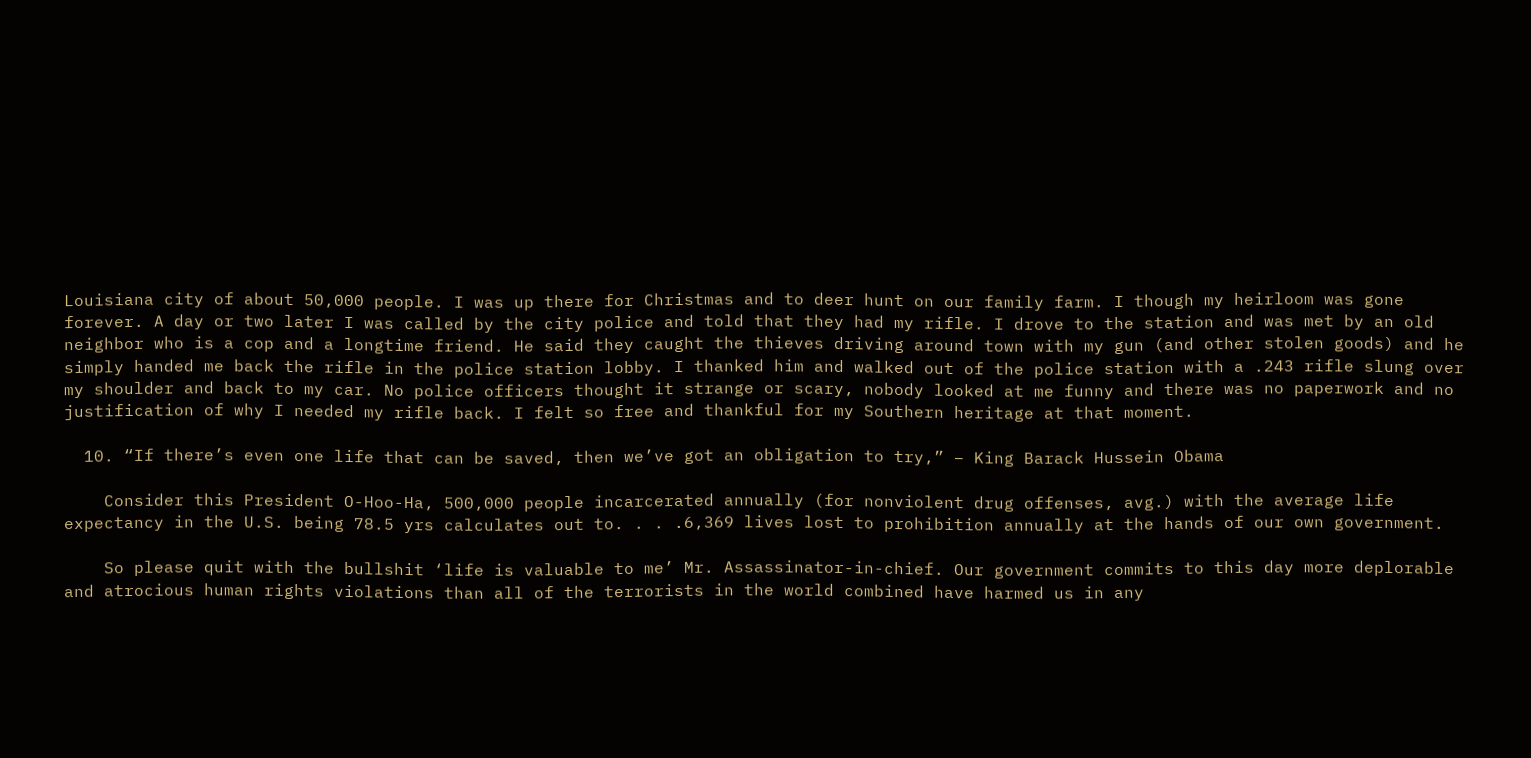Louisiana city of about 50,000 people. I was up there for Christmas and to deer hunt on our family farm. I though my heirloom was gone forever. A day or two later I was called by the city police and told that they had my rifle. I drove to the station and was met by an old neighbor who is a cop and a longtime friend. He said they caught the thieves driving around town with my gun (and other stolen goods) and he simply handed me back the rifle in the police station lobby. I thanked him and walked out of the police station with a .243 rifle slung over my shoulder and back to my car. No police officers thought it strange or scary, nobody looked at me funny and there was no paperwork and no justification of why I needed my rifle back. I felt so free and thankful for my Southern heritage at that moment.

  10. “If there’s even one life that can be saved, then we’ve got an obligation to try,” – King Barack Hussein Obama

    Consider this President O-Hoo-Ha, 500,000 people incarcerated annually (for nonviolent drug offenses, avg.) with the average life expectancy in the U.S. being 78.5 yrs calculates out to. . . .6,369 lives lost to prohibition annually at the hands of our own government.

    So please quit with the bullshit ‘life is valuable to me’ Mr. Assassinator-in-chief. Our government commits to this day more deplorable and atrocious human rights violations than all of the terrorists in the world combined have harmed us in any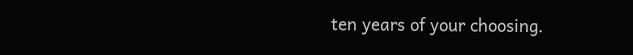ten years of your choosing.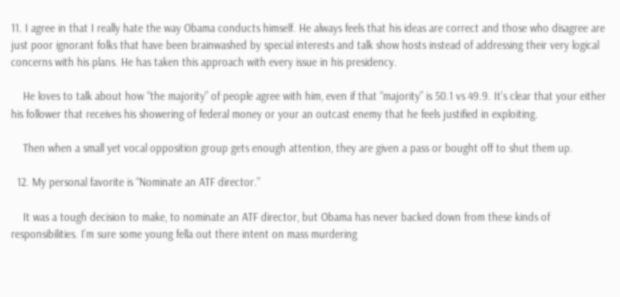11. I agree in that I really hate the way Obama conducts himself. He always feels that his ideas are correct and those who disagree are just poor ignorant folks that have been brainwashed by special interests and talk show hosts instead of addressing their very logical concerns with his plans. He has taken this approach with every issue in his presidency.

    He loves to talk about how “the majority” of people agree with him, even if that “majority” is 50.1 vs 49.9. It’s clear that your either his follower that receives his showering of federal money or your an outcast enemy that he feels justified in exploiting.

    Then when a small yet vocal opposition group gets enough attention, they are given a pass or bought off to shut them up.

  12. My personal favorite is “Nominate an ATF director.”

    It was a tough decision to make, to nominate an ATF director, but Obama has never backed down from these kinds of responsibilities. I’m sure some young fella out there intent on mass murdering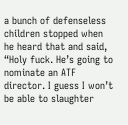a bunch of defenseless children stopped when he heard that and said, “Holy fuck. He’s going to nominate an ATF director. I guess I won’t be able to slaughter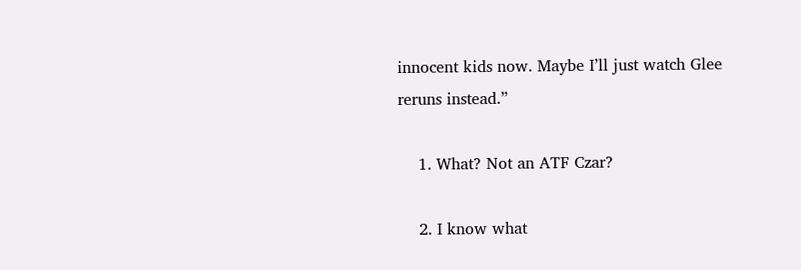innocent kids now. Maybe I’ll just watch Glee reruns instead.”

    1. What? Not an ATF Czar?

    2. I know what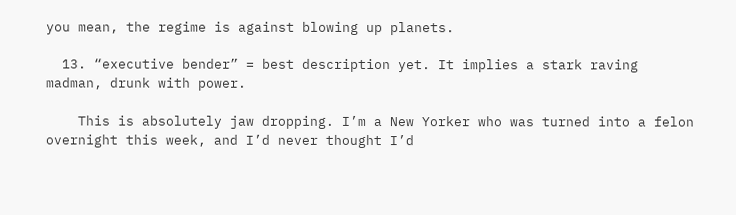you mean, the regime is against blowing up planets.

  13. “executive bender” = best description yet. It implies a stark raving madman, drunk with power.

    This is absolutely jaw dropping. I’m a New Yorker who was turned into a felon overnight this week, and I’d never thought I’d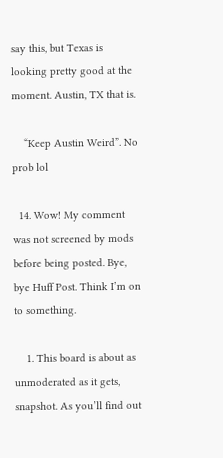say this, but Texas is looking pretty good at the moment. Austin, TX that is.

    “Keep Austin Weird”. No prob lol

  14. Wow! My comment was not screened by mods before being posted. Bye, bye Huff Post. Think I’m on to something.

    1. This board is about as unmoderated as it gets, snapshot. As you’ll find out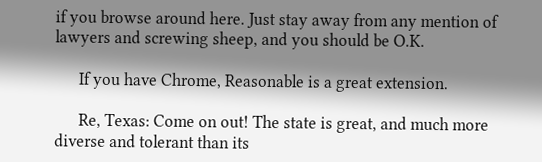if you browse around here. Just stay away from any mention of lawyers and screwing sheep, and you should be O.K.

      If you have Chrome, Reasonable is a great extension.

      Re, Texas: Come on out! The state is great, and much more diverse and tolerant than its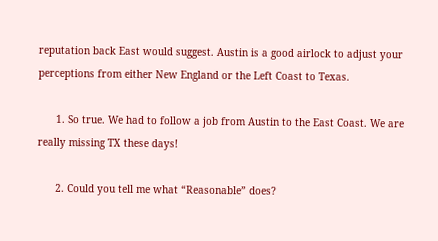reputation back East would suggest. Austin is a good airlock to adjust your perceptions from either New England or the Left Coast to Texas.

      1. So true. We had to follow a job from Austin to the East Coast. We are really missing TX these days!

      2. Could you tell me what “Reasonable” does?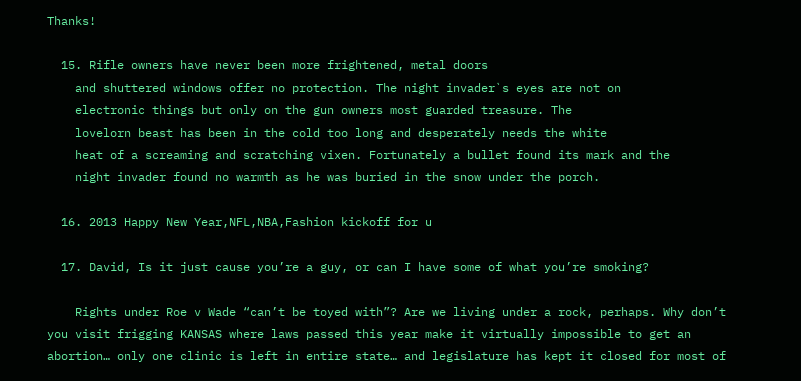Thanks!

  15. Rifle owners have never been more frightened, metal doors
    and shuttered windows offer no protection. The night invader`s eyes are not on
    electronic things but only on the gun owners most guarded treasure. The
    lovelorn beast has been in the cold too long and desperately needs the white
    heat of a screaming and scratching vixen. Fortunately a bullet found its mark and the
    night invader found no warmth as he was buried in the snow under the porch.

  16. 2013 Happy New Year,NFL,NBA,Fashion kickoff for u

  17. David, Is it just cause you’re a guy, or can I have some of what you’re smoking?

    Rights under Roe v Wade “can’t be toyed with”? Are we living under a rock, perhaps. Why don’t you visit frigging KANSAS where laws passed this year make it virtually impossible to get an abortion… only one clinic is left in entire state… and legislature has kept it closed for most of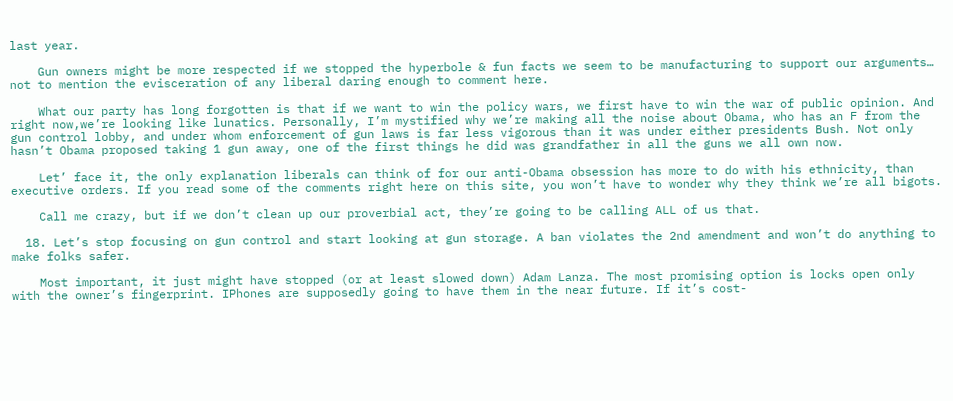last year.

    Gun owners might be more respected if we stopped the hyperbole & fun facts we seem to be manufacturing to support our arguments… not to mention the evisceration of any liberal daring enough to comment here.

    What our party has long forgotten is that if we want to win the policy wars, we first have to win the war of public opinion. And right now,we’re looking like lunatics. Personally, I’m mystified why we’re making all the noise about Obama, who has an F from the gun control lobby, and under whom enforcement of gun laws is far less vigorous than it was under either presidents Bush. Not only hasn’t Obama proposed taking 1 gun away, one of the first things he did was grandfather in all the guns we all own now.

    Let’ face it, the only explanation liberals can think of for our anti-Obama obsession has more to do with his ethnicity, than executive orders. If you read some of the comments right here on this site, you won’t have to wonder why they think we’re all bigots.

    Call me crazy, but if we don’t clean up our proverbial act, they’re going to be calling ALL of us that.

  18. Let’s stop focusing on gun control and start looking at gun storage. A ban violates the 2nd amendment and won’t do anything to make folks safer.

    Most important, it just might have stopped (or at least slowed down) Adam Lanza. The most promising option is locks open only with the owner’s fingerprint. IPhones are supposedly going to have them in the near future. If it’s cost-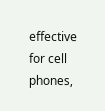effective for cell phones,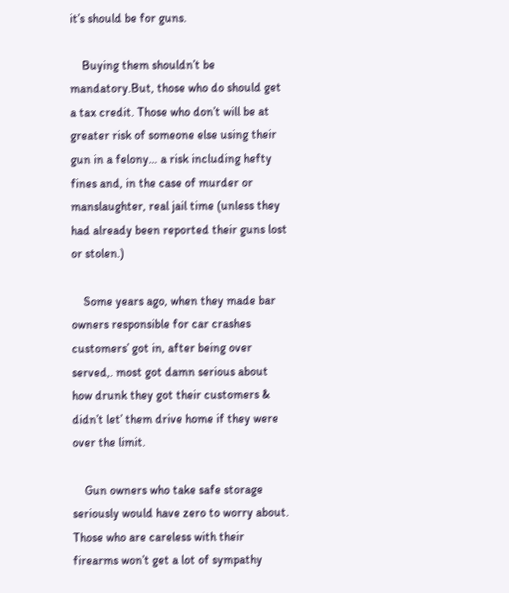it’s should be for guns.

    Buying them shouldn’t be mandatory.But, those who do should get a tax credit. Those who don’t will be at greater risk of someone else using their gun in a felony… a risk including hefty fines and, in the case of murder or manslaughter, real jail time (unless they had already been reported their guns lost or stolen.)

    Some years ago, when they made bar owners responsible for car crashes customers’ got in, after being over served,. most got damn serious about how drunk they got their customers & didn’t let’ them drive home if they were over the limit.

    Gun owners who take safe storage seriously would have zero to worry about. Those who are careless with their firearms won’t get a lot of sympathy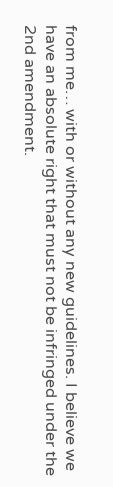from me… with or without any new guidelines. I believe we have an absolute right that must not be infringed under the 2nd amendment.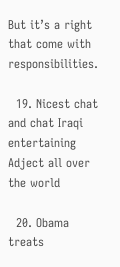But it’s a right that come with responsibilities.

  19. Nicest chat and chat Iraqi entertaining Adject all over the world

  20. Obama treats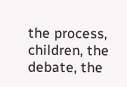the process, children, the debate, the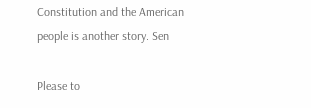Constitution and the American people is another story. Sen

Please to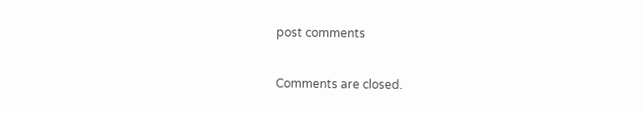post comments

Comments are closed.